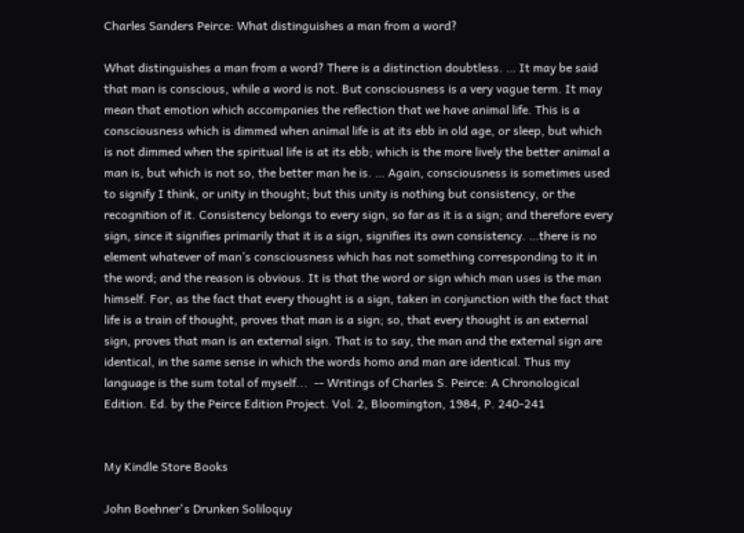Charles Sanders Peirce: What distinguishes a man from a word?

What distinguishes a man from a word? There is a distinction doubtless. … It may be said that man is conscious, while a word is not. But consciousness is a very vague term. It may mean that emotion which accompanies the reflection that we have animal life. This is a consciousness which is dimmed when animal life is at its ebb in old age, or sleep, but which is not dimmed when the spiritual life is at its ebb; which is the more lively the better animal a man is, but which is not so, the better man he is. … Again, consciousness is sometimes used to signify I think, or unity in thought; but this unity is nothing but consistency, or the recognition of it. Consistency belongs to every sign, so far as it is a sign; and therefore every sign, since it signifies primarily that it is a sign, signifies its own consistency. …there is no element whatever of man’s consciousness which has not something corresponding to it in the word; and the reason is obvious. It is that the word or sign which man uses is the man himself. For, as the fact that every thought is a sign, taken in conjunction with the fact that life is a train of thought, proves that man is a sign; so, that every thought is an external sign, proves that man is an external sign. That is to say, the man and the external sign are identical, in the same sense in which the words homo and man are identical. Thus my language is the sum total of myself...  -- Writings of Charles S. Peirce: A Chronological Edition. Ed. by the Peirce Edition Project. Vol. 2, Bloomington, 1984, P. 240-241


My Kindle Store Books

John Boehner's Drunken Soliloquy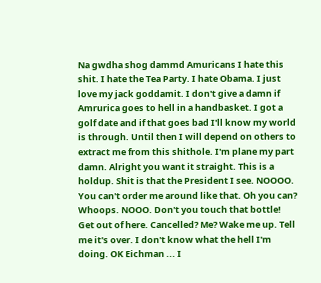Na gwdha shog dammd Amuricans I hate this shit. I hate the Tea Party. I hate Obama. I just love my jack goddamit. I don't give a damn if Amrurica goes to hell in a handbasket. I got a golf date and if that goes bad I'll know my world is through. Until then I will depend on others to extract me from this shithole. I'm plane my part damn. Alright you want it straight. This is a holdup. Shit is that the President I see. NOOOO. You can't order me around like that. Oh you can? Whoops. NOOO. Don't you touch that bottle! Get out of here. Cancelled? Me? Wake me up. Tell me it's over. I don't know what the hell I'm doing. OK Eichman ... I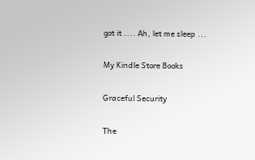got it .... Ah, let me sleep ...

My Kindle Store Books

Graceful Security

The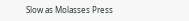Slow as Molasses Press